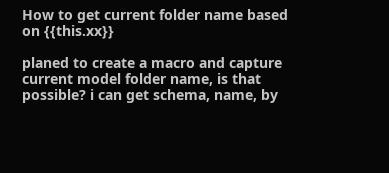How to get current folder name based on {{this.xx}}

planed to create a macro and capture current model folder name, is that possible? i can get schema, name, by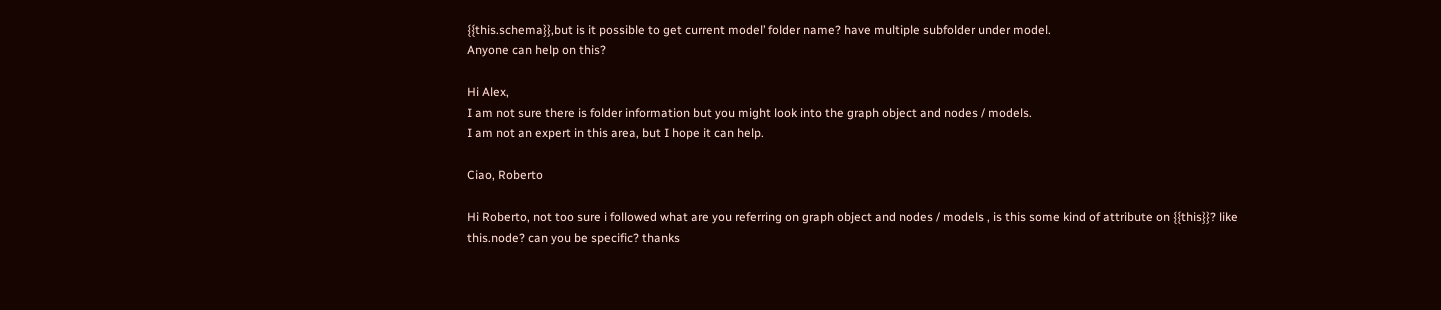{{this.schema}},but is it possible to get current model’ folder name? have multiple subfolder under model.
Anyone can help on this?

Hi Alex,
I am not sure there is folder information but you might look into the graph object and nodes / models.
I am not an expert in this area, but I hope it can help.

Ciao, Roberto

Hi Roberto, not too sure i followed what are you referring on graph object and nodes / models , is this some kind of attribute on {{this}}? like this.node? can you be specific? thanks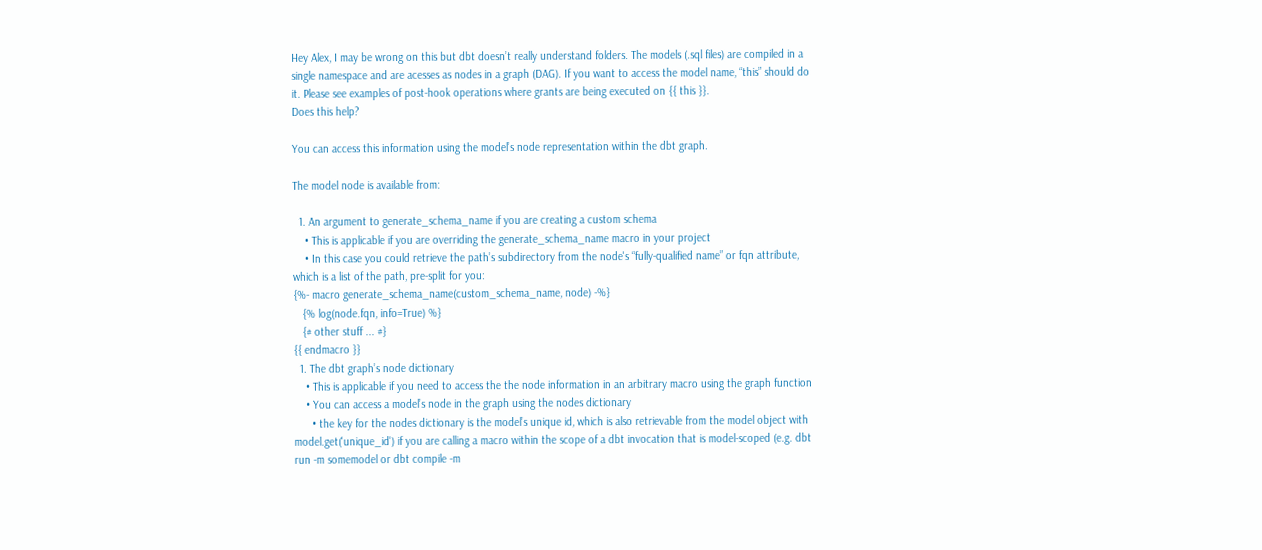Hey Alex, I may be wrong on this but dbt doesn’t really understand folders. The models (.sql files) are compiled in a single namespace and are acesses as nodes in a graph (DAG). If you want to access the model name, “this” should do it. Please see examples of post-hook operations where grants are being executed on {{ this }}.
Does this help?

You can access this information using the model’s node representation within the dbt graph.

The model node is available from:

  1. An argument to generate_schema_name if you are creating a custom schema
    • This is applicable if you are overriding the generate_schema_name macro in your project
    • In this case you could retrieve the path’s subdirectory from the node's “fully-qualified name” or fqn attribute, which is a list of the path, pre-split for you:
{%- macro generate_schema_name(custom_schema_name, node) -%}
   {% log(node.fqn, info=True) %}
   {# other stuff ... #}
{{ endmacro }}
  1. The dbt graph’s node dictionary
    • This is applicable if you need to access the the node information in an arbitrary macro using the graph function
    • You can access a model’s node in the graph using the nodes dictionary
      • the key for the nodes dictionary is the model’s unique id, which is also retrievable from the model object with model.get('unique_id') if you are calling a macro within the scope of a dbt invocation that is model-scoped (e.g. dbt run -m somemodel or dbt compile -m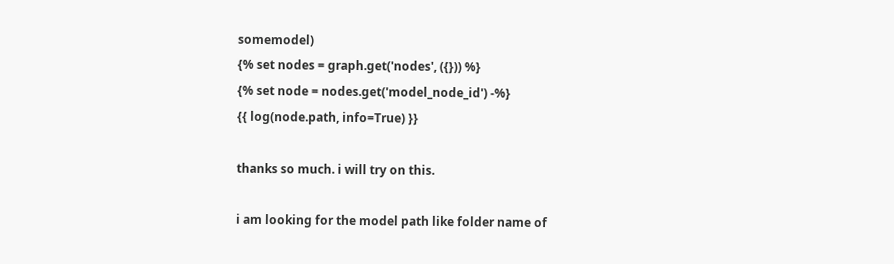somemodel)
{% set nodes = graph.get('nodes', ({})) %}
{% set node = nodes.get('model_node_id') -%}
{{ log(node.path, info=True) }}

thanks so much. i will try on this.

i am looking for the model path like folder name of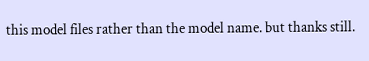this model files rather than the model name. but thanks still.